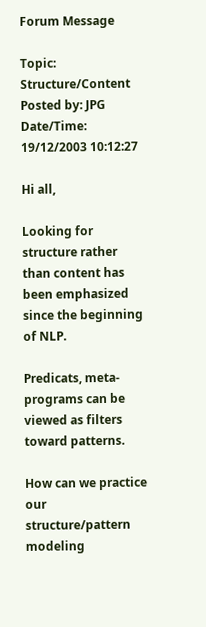Forum Message

Topic: Structure/Content
Posted by: JPG
Date/Time: 19/12/2003 10:12:27

Hi all,

Looking for structure rather than content has been emphasized since the beginning of NLP.

Predicats, meta-programs can be viewed as filters toward patterns.

How can we practice our structure/pattern modeling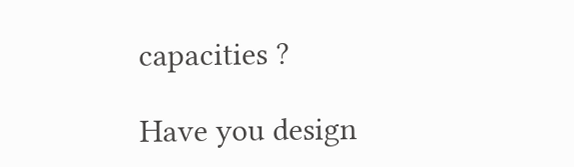capacities ?

Have you design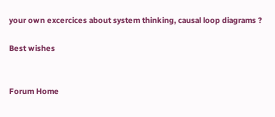your own excercices about system thinking, causal loop diagrams ?

Best wishes


Forum Home